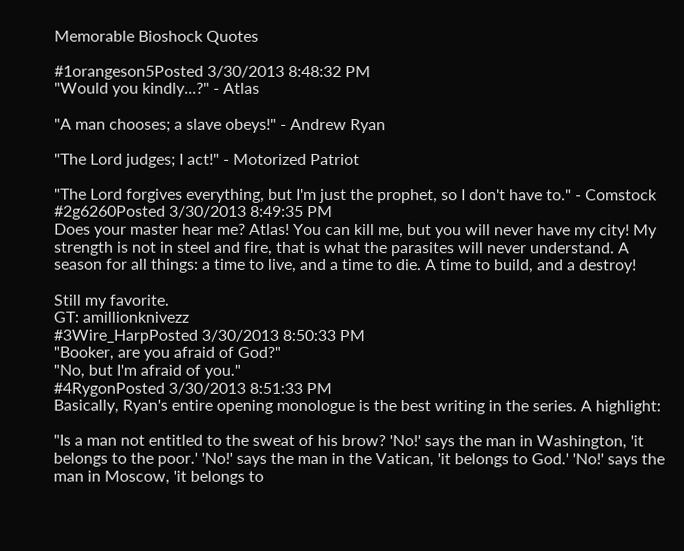Memorable Bioshock Quotes

#1orangeson5Posted 3/30/2013 8:48:32 PM
"Would you kindly...?" - Atlas

"A man chooses; a slave obeys!" - Andrew Ryan

"The Lord judges; I act!" - Motorized Patriot

"The Lord forgives everything, but I'm just the prophet, so I don't have to." - Comstock
#2g6260Posted 3/30/2013 8:49:35 PM
Does your master hear me? Atlas! You can kill me, but you will never have my city! My strength is not in steel and fire, that is what the parasites will never understand. A season for all things: a time to live, and a time to die. A time to build, and a destroy!

Still my favorite.
GT: amillionknivezz
#3Wire_HarpPosted 3/30/2013 8:50:33 PM
"Booker, are you afraid of God?"
"No, but I'm afraid of you."
#4RygonPosted 3/30/2013 8:51:33 PM
Basically, Ryan's entire opening monologue is the best writing in the series. A highlight:

"Is a man not entitled to the sweat of his brow? 'No!' says the man in Washington, 'it belongs to the poor.' 'No!' says the man in the Vatican, 'it belongs to God.' 'No!' says the man in Moscow, 'it belongs to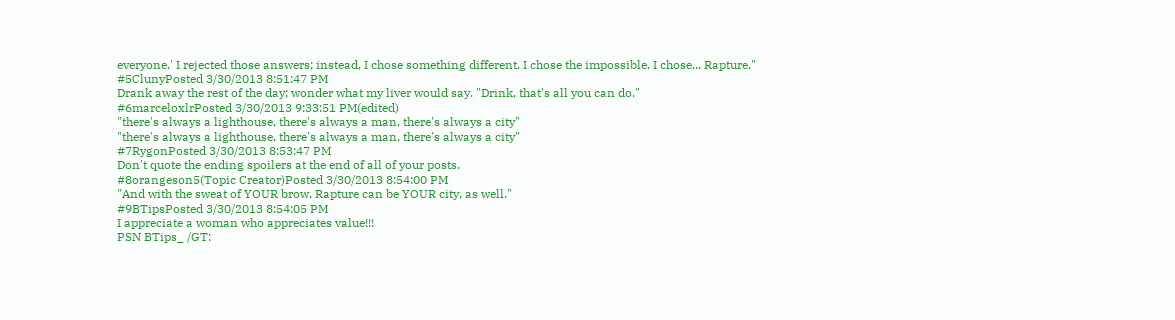everyone.' I rejected those answers; instead, I chose something different. I chose the impossible. I chose... Rapture."
#5ClunyPosted 3/30/2013 8:51:47 PM
Drank away the rest of the day; wonder what my liver would say. "Drink, that's all you can do."
#6marceloxlrPosted 3/30/2013 9:33:51 PM(edited)
"there's always a lighthouse, there's always a man, there's always a city"
"there's always a lighthouse, there's always a man, there's always a city"
#7RygonPosted 3/30/2013 8:53:47 PM
Don't quote the ending spoilers at the end of all of your posts.
#8orangeson5(Topic Creator)Posted 3/30/2013 8:54:00 PM
"And with the sweat of YOUR brow, Rapture can be YOUR city, as well."
#9BTipsPosted 3/30/2013 8:54:05 PM
I appreciate a woman who appreciates value!!!
PSN BTips_ /GT: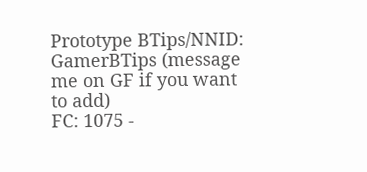Prototype BTips/NNID: GamerBTips (message me on GF if you want to add)
FC: 1075 -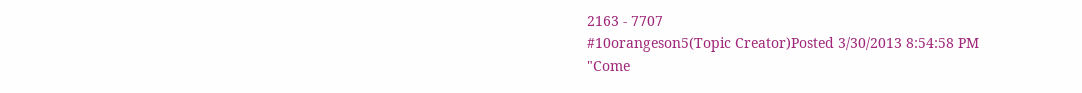2163 - 7707
#10orangeson5(Topic Creator)Posted 3/30/2013 8:54:58 PM
"Come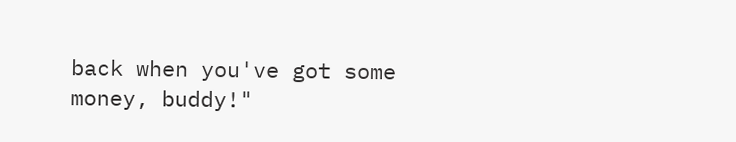back when you've got some money, buddy!"